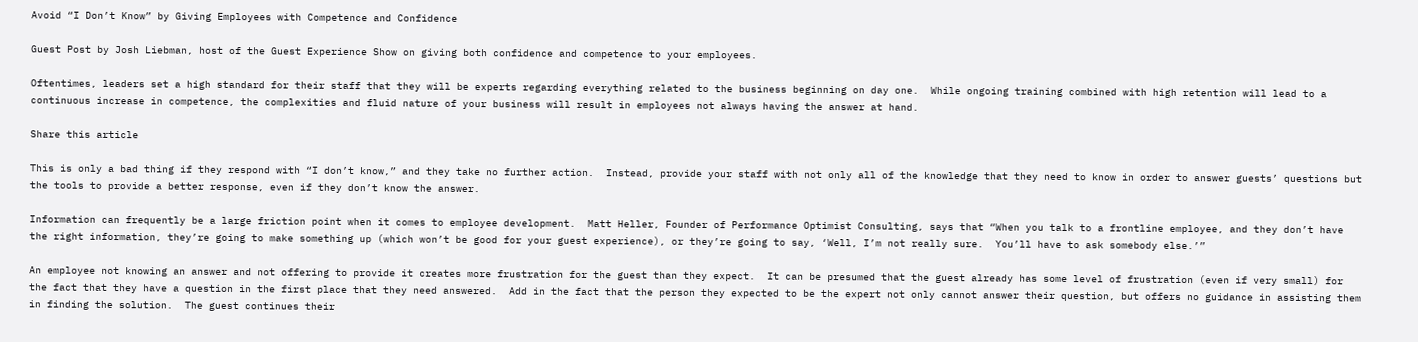Avoid “I Don’t Know” by Giving Employees with Competence and Confidence

Guest Post by Josh Liebman, host of the Guest Experience Show on giving both confidence and competence to your employees.

Oftentimes, leaders set a high standard for their staff that they will be experts regarding everything related to the business beginning on day one.  While ongoing training combined with high retention will lead to a continuous increase in competence, the complexities and fluid nature of your business will result in employees not always having the answer at hand.

Share this article

This is only a bad thing if they respond with “I don’t know,” and they take no further action.  Instead, provide your staff with not only all of the knowledge that they need to know in order to answer guests’ questions but the tools to provide a better response, even if they don’t know the answer.

Information can frequently be a large friction point when it comes to employee development.  Matt Heller, Founder of Performance Optimist Consulting, says that “When you talk to a frontline employee, and they don’t have the right information, they’re going to make something up (which won’t be good for your guest experience), or they’re going to say, ‘Well, I’m not really sure.  You’ll have to ask somebody else.’”

An employee not knowing an answer and not offering to provide it creates more frustration for the guest than they expect.  It can be presumed that the guest already has some level of frustration (even if very small) for the fact that they have a question in the first place that they need answered.  Add in the fact that the person they expected to be the expert not only cannot answer their question, but offers no guidance in assisting them in finding the solution.  The guest continues their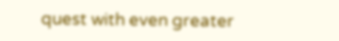quest with even greater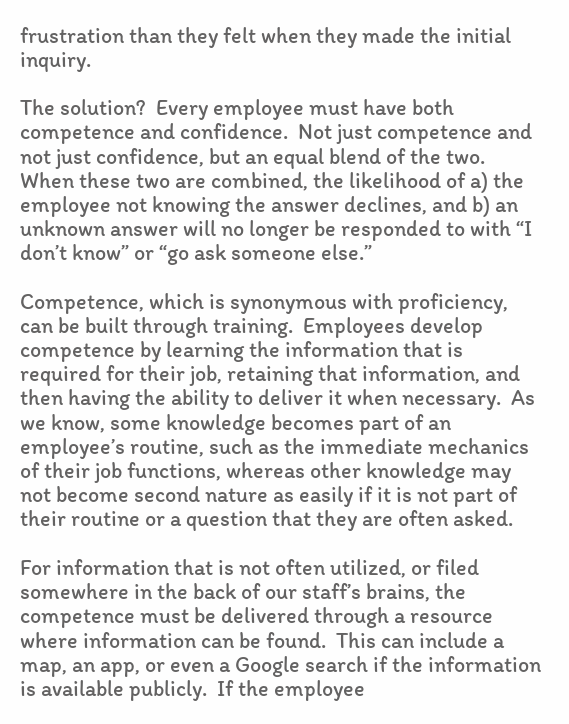frustration than they felt when they made the initial inquiry.

The solution?  Every employee must have both competence and confidence.  Not just competence and not just confidence, but an equal blend of the two.  When these two are combined, the likelihood of a) the employee not knowing the answer declines, and b) an unknown answer will no longer be responded to with “I don’t know” or “go ask someone else.”

Competence, which is synonymous with proficiency, can be built through training.  Employees develop competence by learning the information that is required for their job, retaining that information, and then having the ability to deliver it when necessary.  As we know, some knowledge becomes part of an employee’s routine, such as the immediate mechanics of their job functions, whereas other knowledge may not become second nature as easily if it is not part of their routine or a question that they are often asked.

For information that is not often utilized, or filed somewhere in the back of our staff’s brains, the competence must be delivered through a resource where information can be found.  This can include a map, an app, or even a Google search if the information is available publicly.  If the employee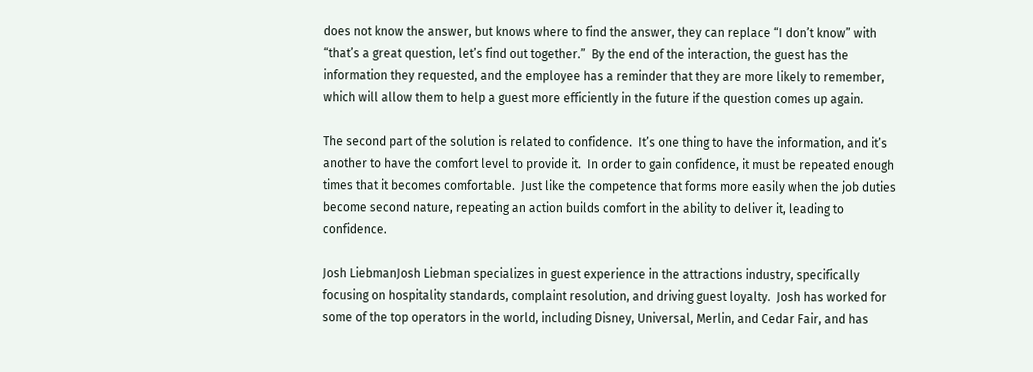does not know the answer, but knows where to find the answer, they can replace “I don’t know” with “that’s a great question, let’s find out together.”  By the end of the interaction, the guest has the information they requested, and the employee has a reminder that they are more likely to remember, which will allow them to help a guest more efficiently in the future if the question comes up again.

The second part of the solution is related to confidence.  It’s one thing to have the information, and it’s another to have the comfort level to provide it.  In order to gain confidence, it must be repeated enough times that it becomes comfortable.  Just like the competence that forms more easily when the job duties become second nature, repeating an action builds comfort in the ability to deliver it, leading to confidence.

Josh LiebmanJosh Liebman specializes in guest experience in the attractions industry, specifically focusing on hospitality standards, complaint resolution, and driving guest loyalty.  Josh has worked for some of the top operators in the world, including Disney, Universal, Merlin, and Cedar Fair, and has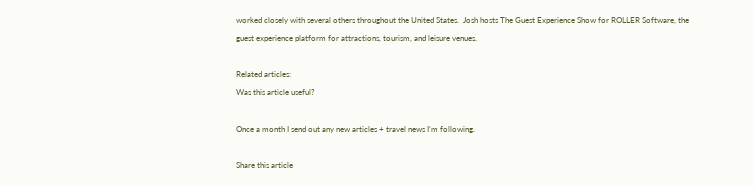worked closely with several others throughout the United States.  Josh hosts The Guest Experience Show for ROLLER Software, the guest experience platform for attractions, tourism, and leisure venues.

Related articles:
Was this article useful?

Once a month I send out any new articles + travel news I’m following.

Share this article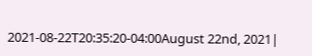2021-08-22T20:35:20-04:00August 22nd, 2021|